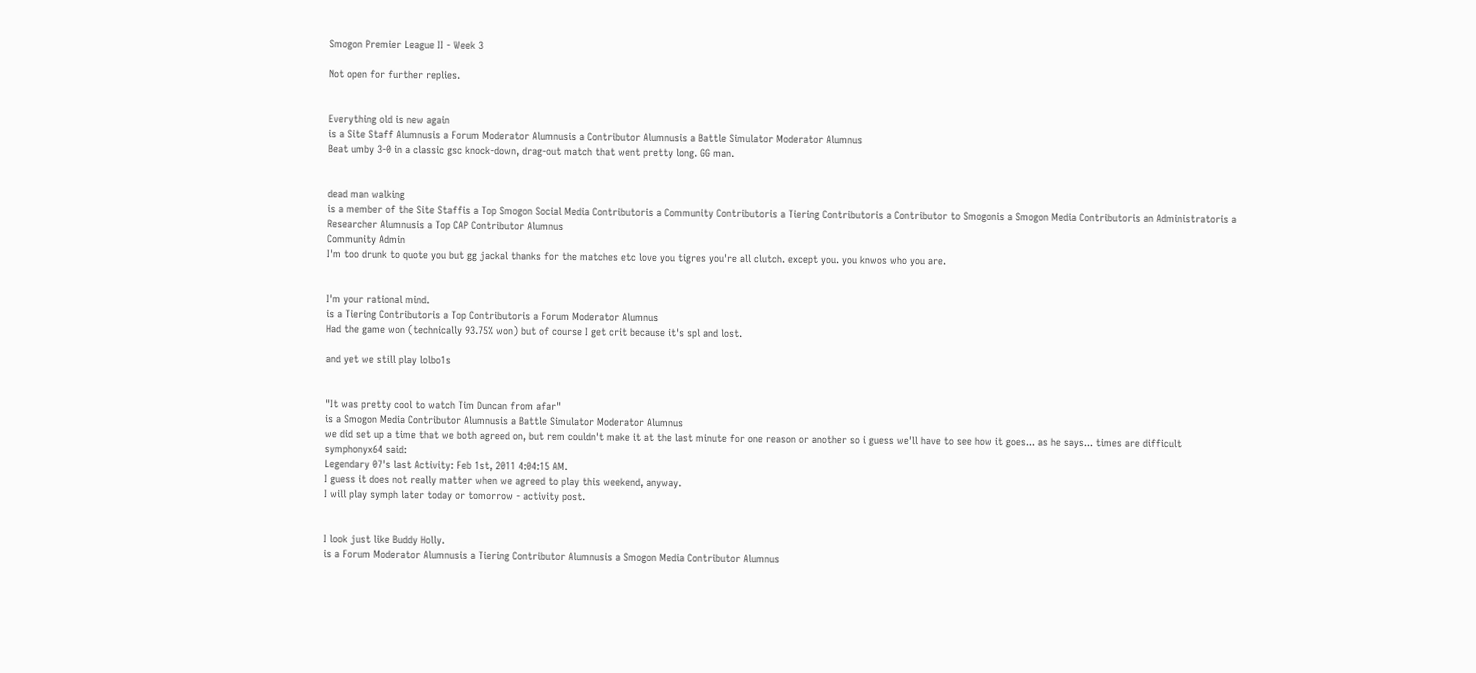Smogon Premier League II - Week 3

Not open for further replies.


Everything old is new again
is a Site Staff Alumnusis a Forum Moderator Alumnusis a Contributor Alumnusis a Battle Simulator Moderator Alumnus
Beat umby 3-0 in a classic gsc knock-down, drag-out match that went pretty long. GG man.


dead man walking
is a member of the Site Staffis a Top Smogon Social Media Contributoris a Community Contributoris a Tiering Contributoris a Contributor to Smogonis a Smogon Media Contributoris an Administratoris a Researcher Alumnusis a Top CAP Contributor Alumnus
Community Admin
I'm too drunk to quote you but gg jackal thanks for the matches etc love you tigres you're all clutch. except you. you knwos who you are.


I'm your rational mind.
is a Tiering Contributoris a Top Contributoris a Forum Moderator Alumnus
Had the game won (technically 93.75% won) but of course I get crit because it's spl and lost.

and yet we still play lolbo1s


"It was pretty cool to watch Tim Duncan from afar"
is a Smogon Media Contributor Alumnusis a Battle Simulator Moderator Alumnus
we did set up a time that we both agreed on, but rem couldn't make it at the last minute for one reason or another so i guess we'll have to see how it goes... as he says... times are difficult
symphonyx64 said:
Legendary 07's last Activity: Feb 1st, 2011 4:04:15 AM.
I guess it does not really matter when we agreed to play this weekend, anyway.
I will play symph later today or tomorrow - activity post.


I look just like Buddy Holly.
is a Forum Moderator Alumnusis a Tiering Contributor Alumnusis a Smogon Media Contributor Alumnus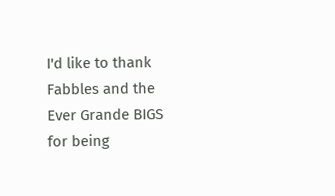I'd like to thank Fabbles and the Ever Grande BIGS for being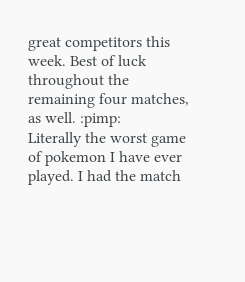great competitors this week. Best of luck throughout the remaining four matches, as well. :pimp:
Literally the worst game of pokemon I have ever played. I had the match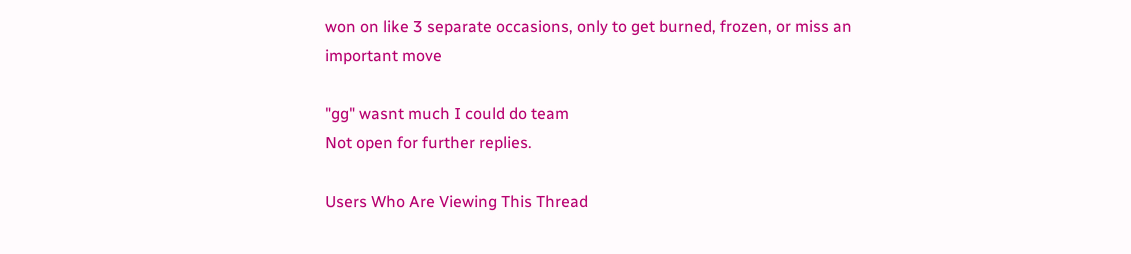won on like 3 separate occasions, only to get burned, frozen, or miss an important move

"gg" wasnt much I could do team
Not open for further replies.

Users Who Are Viewing This Thread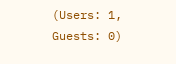(Users: 1, Guests: 0)